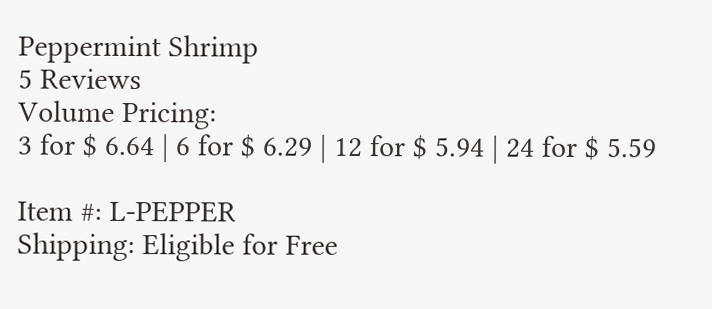Peppermint Shrimp
5 Reviews
Volume Pricing:
3 for $ 6.64 | 6 for $ 6.29 | 12 for $ 5.94 | 24 for $ 5.59

Item #: L-PEPPER
Shipping: Eligible for Free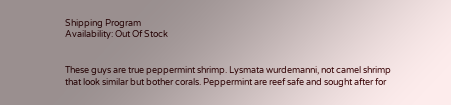Shipping Program
Availability: Out Of Stock


These guys are true peppermint shrimp. Lysmata wurdemanni, not camel shrimp that look similar but bother corals. Peppermint are reef safe and sought after for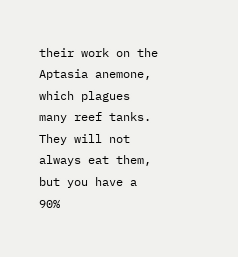their work on the Aptasia anemone, which plagues many reef tanks. They will not always eat them, but you have a 90%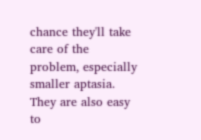chance they'll take care of the problem, especially smaller aptasia. They are also easy to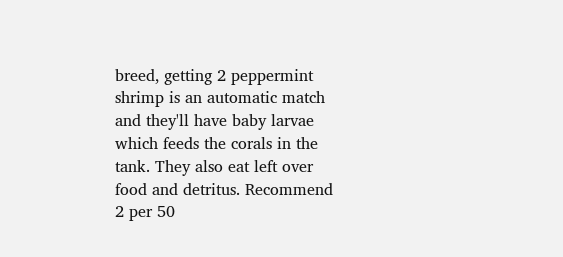breed, getting 2 peppermint shrimp is an automatic match and they'll have baby larvae which feeds the corals in the tank. They also eat left over food and detritus. Recommend 2 per 50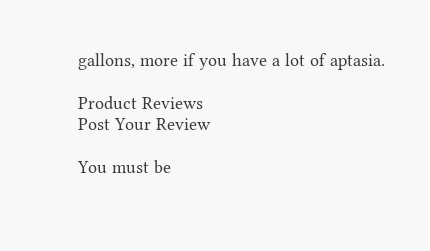gallons, more if you have a lot of aptasia.

Product Reviews
Post Your Review

You must be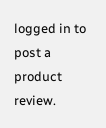logged in to post a product review.